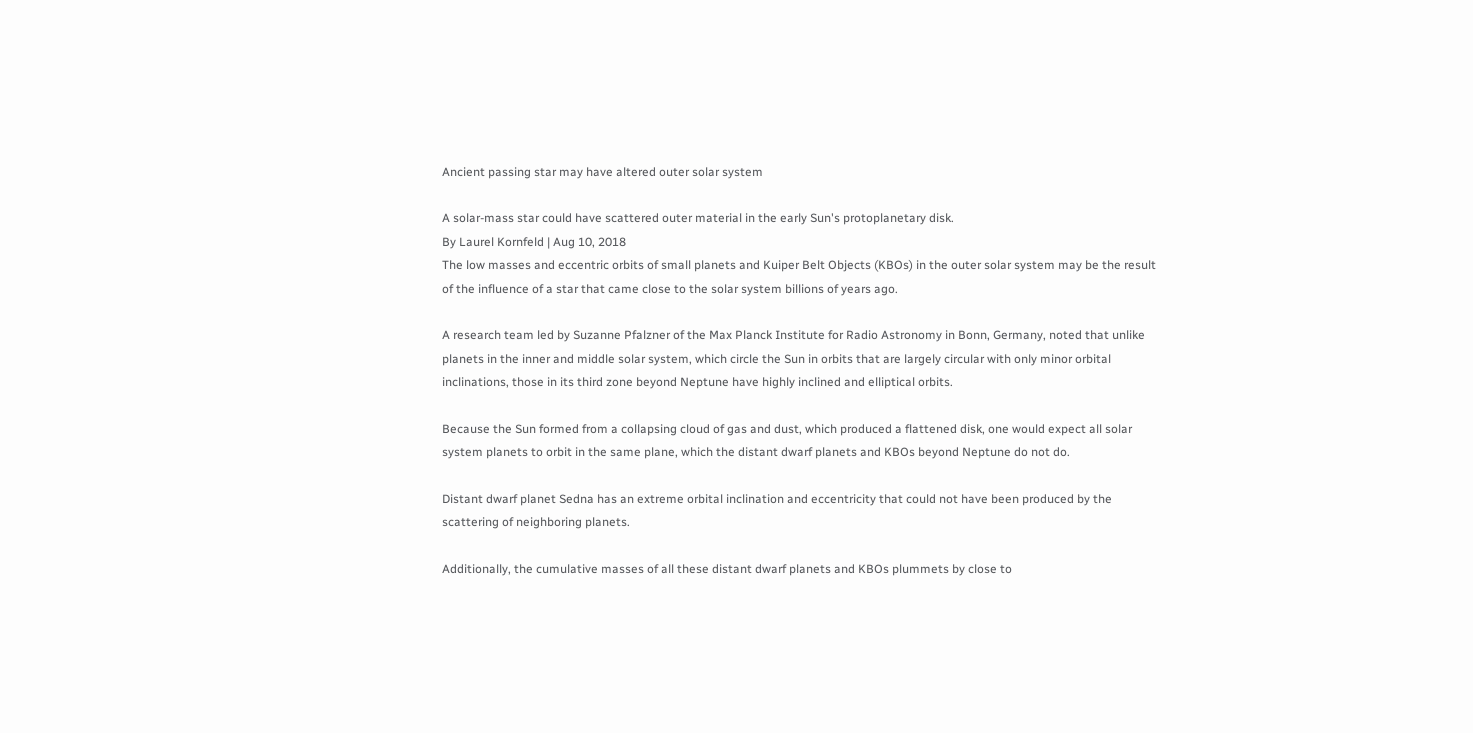Ancient passing star may have altered outer solar system

A solar-mass star could have scattered outer material in the early Sun's protoplanetary disk.
By Laurel Kornfeld | Aug 10, 2018
The low masses and eccentric orbits of small planets and Kuiper Belt Objects (KBOs) in the outer solar system may be the result of the influence of a star that came close to the solar system billions of years ago.

A research team led by Suzanne Pfalzner of the Max Planck Institute for Radio Astronomy in Bonn, Germany, noted that unlike planets in the inner and middle solar system, which circle the Sun in orbits that are largely circular with only minor orbital inclinations, those in its third zone beyond Neptune have highly inclined and elliptical orbits.

Because the Sun formed from a collapsing cloud of gas and dust, which produced a flattened disk, one would expect all solar system planets to orbit in the same plane, which the distant dwarf planets and KBOs beyond Neptune do not do.

Distant dwarf planet Sedna has an extreme orbital inclination and eccentricity that could not have been produced by the scattering of neighboring planets.

Additionally, the cumulative masses of all these distant dwarf planets and KBOs plummets by close to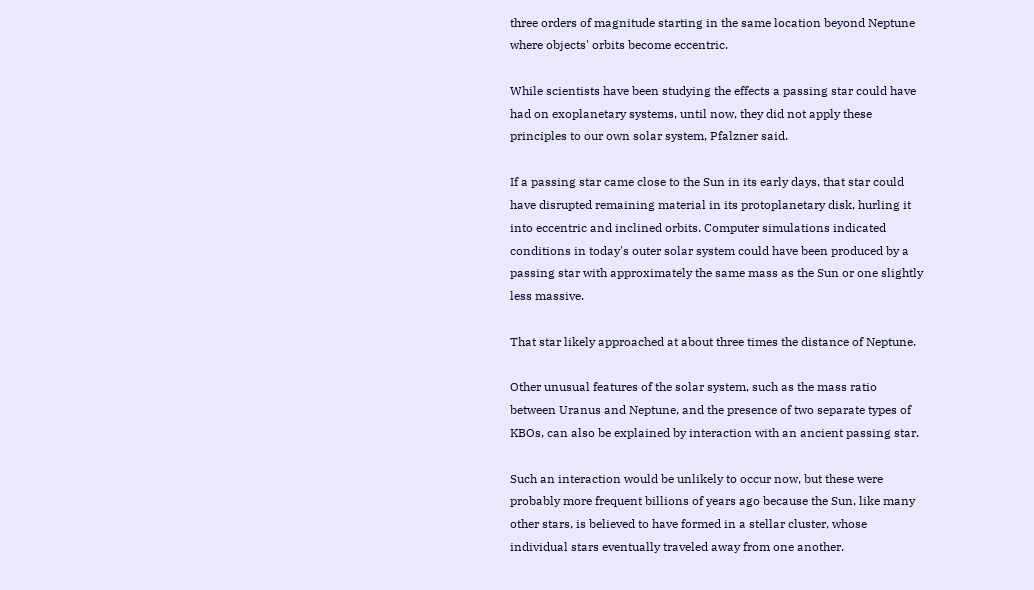three orders of magnitude starting in the same location beyond Neptune where objects' orbits become eccentric.

While scientists have been studying the effects a passing star could have had on exoplanetary systems, until now, they did not apply these principles to our own solar system, Pfalzner said.

If a passing star came close to the Sun in its early days, that star could have disrupted remaining material in its protoplanetary disk, hurling it into eccentric and inclined orbits. Computer simulations indicated conditions in today's outer solar system could have been produced by a passing star with approximately the same mass as the Sun or one slightly less massive.

That star likely approached at about three times the distance of Neptune.

Other unusual features of the solar system, such as the mass ratio between Uranus and Neptune, and the presence of two separate types of KBOs, can also be explained by interaction with an ancient passing star.

Such an interaction would be unlikely to occur now, but these were probably more frequent billions of years ago because the Sun, like many other stars, is believed to have formed in a stellar cluster, whose individual stars eventually traveled away from one another.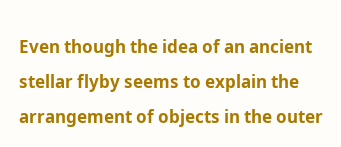Even though the idea of an ancient stellar flyby seems to explain the arrangement of objects in the outer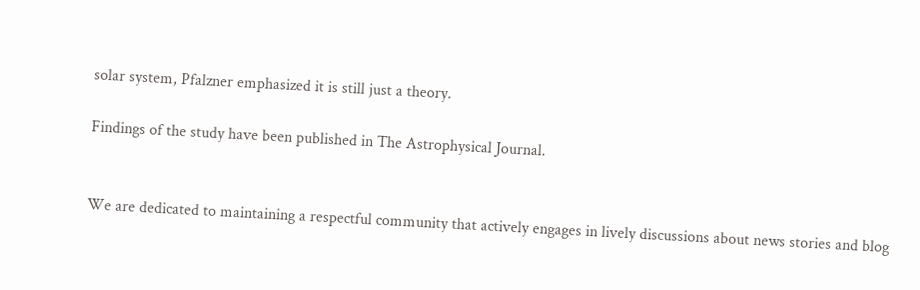solar system, Pfalzner emphasized it is still just a theory.

Findings of the study have been published in The Astrophysical Journal.


We are dedicated to maintaining a respectful community that actively engages in lively discussions about news stories and blog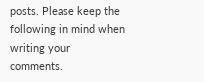posts. Please keep the following in mind when writing your comments.